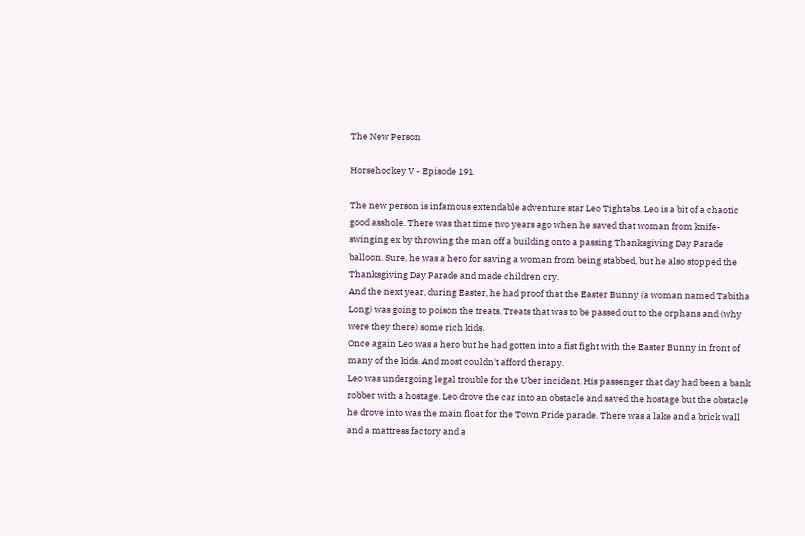The New Person

Horsehockey V - Episode 191

The new person is infamous extendable adventure star Leo Tightabs. Leo is a bit of a chaotic good asshole. There was that time two years ago when he saved that woman from knife-swinging ex by throwing the man off a building onto a passing Thanksgiving Day Parade balloon. Sure, he was a hero for saving a woman from being stabbed, but he also stopped the Thanksgiving Day Parade and made children cry.
And the next year, during Easter, he had proof that the Easter Bunny (a woman named Tabitha Long) was going to poison the treats. Treats that was to be passed out to the orphans and (why were they there) some rich kids.
Once again Leo was a hero but he had gotten into a fist fight with the Easter Bunny in front of many of the kids. And most couldn't afford therapy.
Leo was undergoing legal trouble for the Uber incident. His passenger that day had been a bank robber with a hostage. Leo drove the car into an obstacle and saved the hostage but the obstacle he drove into was the main float for the Town Pride parade. There was a lake and a brick wall and a mattress factory and a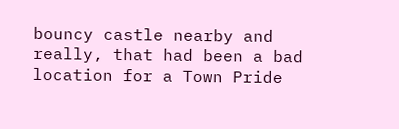bouncy castle nearby and really, that had been a bad location for a Town Pride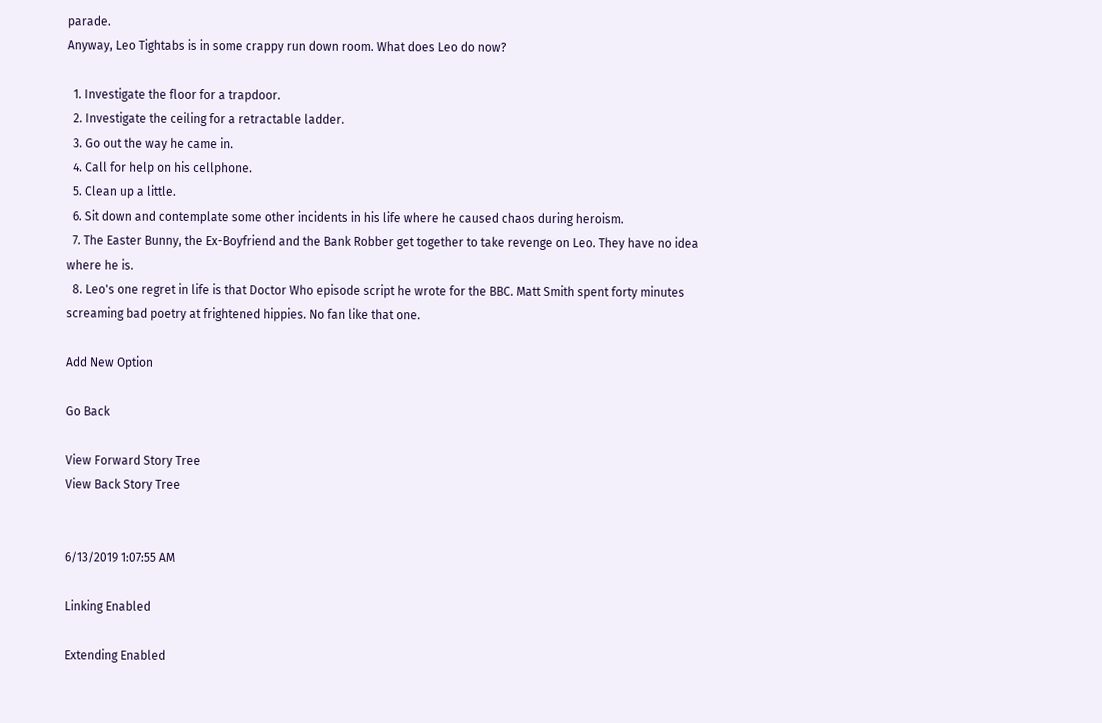parade.
Anyway, Leo Tightabs is in some crappy run down room. What does Leo do now?

  1. Investigate the floor for a trapdoor.
  2. Investigate the ceiling for a retractable ladder.
  3. Go out the way he came in.
  4. Call for help on his cellphone.
  5. Clean up a little.
  6. Sit down and contemplate some other incidents in his life where he caused chaos during heroism.
  7. The Easter Bunny, the Ex-Boyfriend and the Bank Robber get together to take revenge on Leo. They have no idea where he is.
  8. Leo's one regret in life is that Doctor Who episode script he wrote for the BBC. Matt Smith spent forty minutes screaming bad poetry at frightened hippies. No fan like that one.

Add New Option

Go Back

View Forward Story Tree
View Back Story Tree


6/13/2019 1:07:55 AM

Linking Enabled

Extending Enabled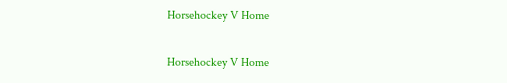Horsehockey V Home

Horsehockey V Home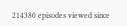214380 episodes viewed since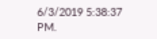6/3/2019 5:38:37 PM.